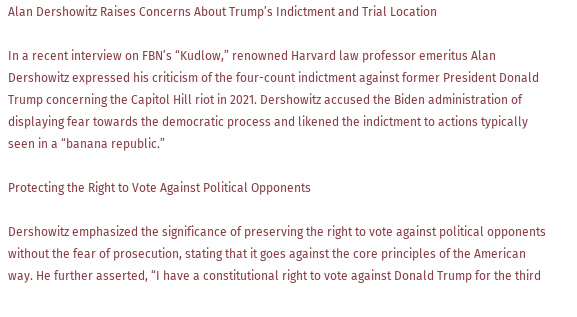Alan Dershowitz Raises Concerns About Trump’s Indictment and Trial Location

In a recent interview on FBN’s “Kudlow,” renowned Harvard law professor emeritus Alan Dershowitz expressed his criticism of the four-count indictment against former President Donald Trump concerning the Capitol Hill riot in 2021. Dershowitz accused the Biden administration of displaying fear towards the democratic process and likened the indictment to actions typically seen in a “banana republic.”

Protecting the Right to Vote Against Political Opponents

Dershowitz emphasized the significance of preserving the right to vote against political opponents without the fear of prosecution, stating that it goes against the core principles of the American way. He further asserted, “I have a constitutional right to vote against Donald Trump for the third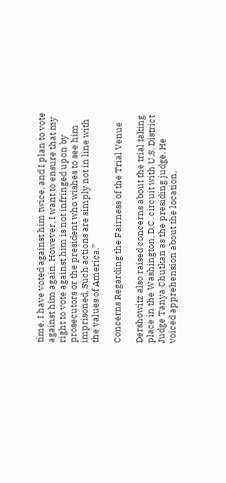time. I have voted against him twice, and I plan to vote against him again. However, I want to ensure that my right to vote against him is not infringed upon by prosecutors or the president who wishes to see him imprisoned. Such actions are simply not in line with the values of America.”

Concerns Regarding the Fairness of the Trial Venue

Dershowitz also raised concerns about the trial taking place in the Washington, D.C. circuit with U.S. District Judge Tanya Chutkan as the presiding judge. He voiced apprehension about the location,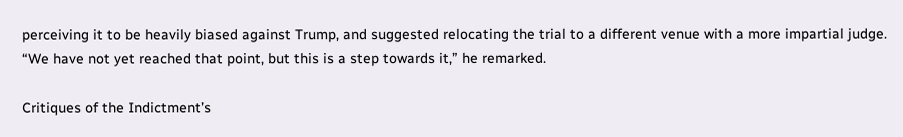perceiving it to be heavily biased against Trump, and suggested relocating the trial to a different venue with a more impartial judge. “We have not yet reached that point, but this is a step towards it,” he remarked.

Critiques of the Indictment’s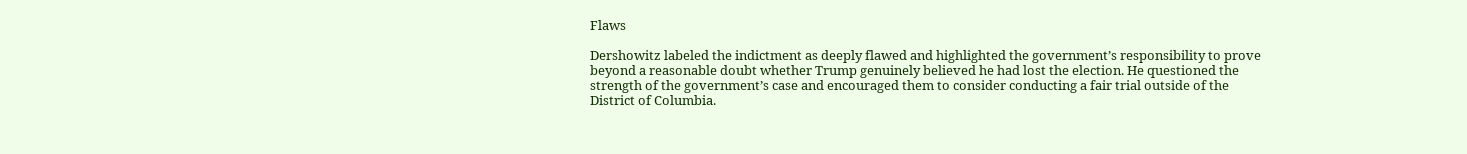Flaws

Dershowitz labeled the indictment as deeply flawed and highlighted the government’s responsibility to prove beyond a reasonable doubt whether Trump genuinely believed he had lost the election. He questioned the strength of the government’s case and encouraged them to consider conducting a fair trial outside of the District of Columbia.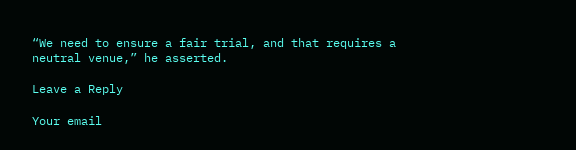“We need to ensure a fair trial, and that requires a neutral venue,” he asserted.

Leave a Reply

Your email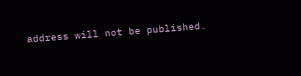address will not be published.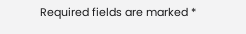Required fields are marked *